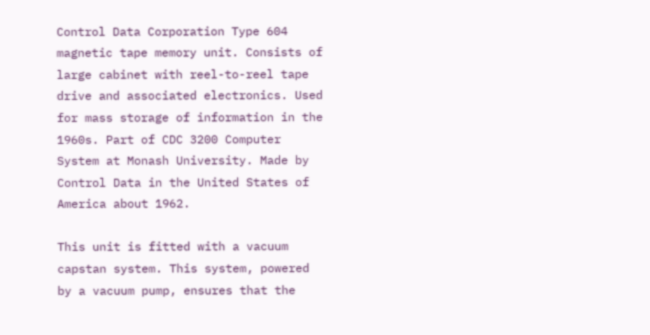Control Data Corporation Type 604 magnetic tape memory unit. Consists of large cabinet with reel-to-reel tape drive and associated electronics. Used for mass storage of information in the 1960s. Part of CDC 3200 Computer System at Monash University. Made by Control Data in the United States of America about 1962.

This unit is fitted with a vacuum capstan system. This system, powered by a vacuum pump, ensures that the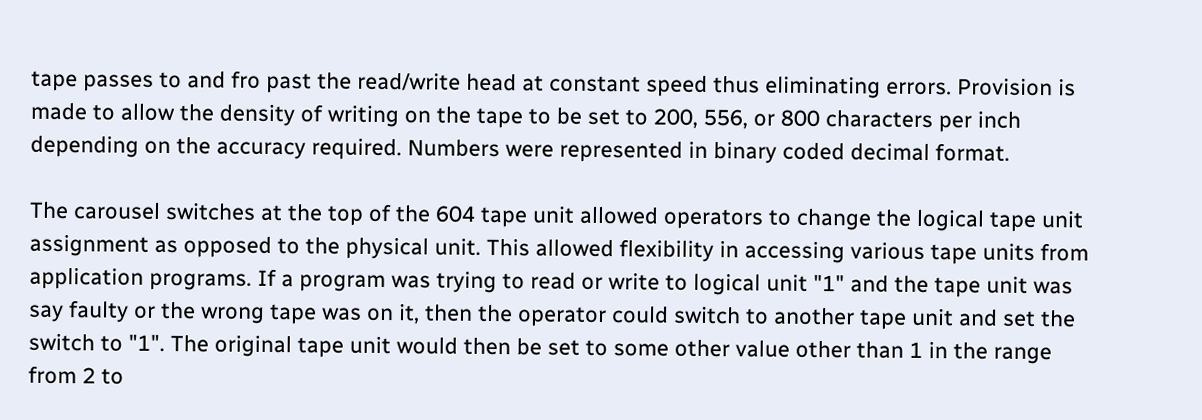tape passes to and fro past the read/write head at constant speed thus eliminating errors. Provision is made to allow the density of writing on the tape to be set to 200, 556, or 800 characters per inch depending on the accuracy required. Numbers were represented in binary coded decimal format.

The carousel switches at the top of the 604 tape unit allowed operators to change the logical tape unit assignment as opposed to the physical unit. This allowed flexibility in accessing various tape units from application programs. If a program was trying to read or write to logical unit "1" and the tape unit was say faulty or the wrong tape was on it, then the operator could switch to another tape unit and set the switch to "1". The original tape unit would then be set to some other value other than 1 in the range from 2 to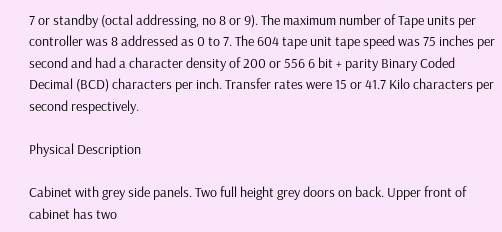7 or standby (octal addressing, no 8 or 9). The maximum number of Tape units per controller was 8 addressed as 0 to 7. The 604 tape unit tape speed was 75 inches per second and had a character density of 200 or 556 6 bit + parity Binary Coded Decimal (BCD) characters per inch. Transfer rates were 15 or 41.7 Kilo characters per second respectively.

Physical Description

Cabinet with grey side panels. Two full height grey doors on back. Upper front of cabinet has two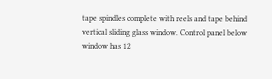tape spindles complete with reels and tape behind vertical sliding glass window. Control panel below window has 12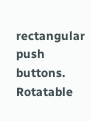rectangular push buttons. Rotatable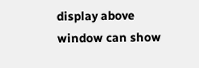display above window can show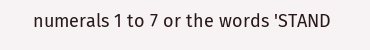numerals 1 to 7 or the words 'STAND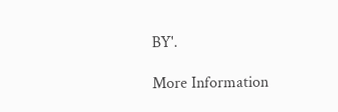BY'.

More Information